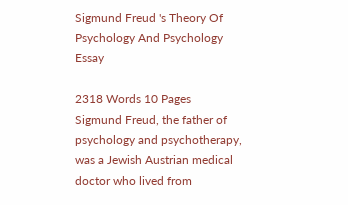Sigmund Freud 's Theory Of Psychology And Psychology Essay

2318 Words 10 Pages
Sigmund Freud, the father of psychology and psychotherapy, was a Jewish Austrian medical doctor who lived from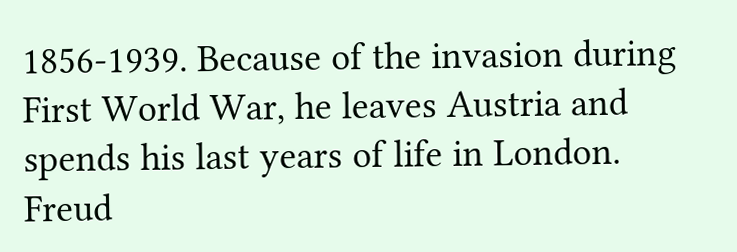1856-1939. Because of the invasion during First World War, he leaves Austria and spends his last years of life in London. Freud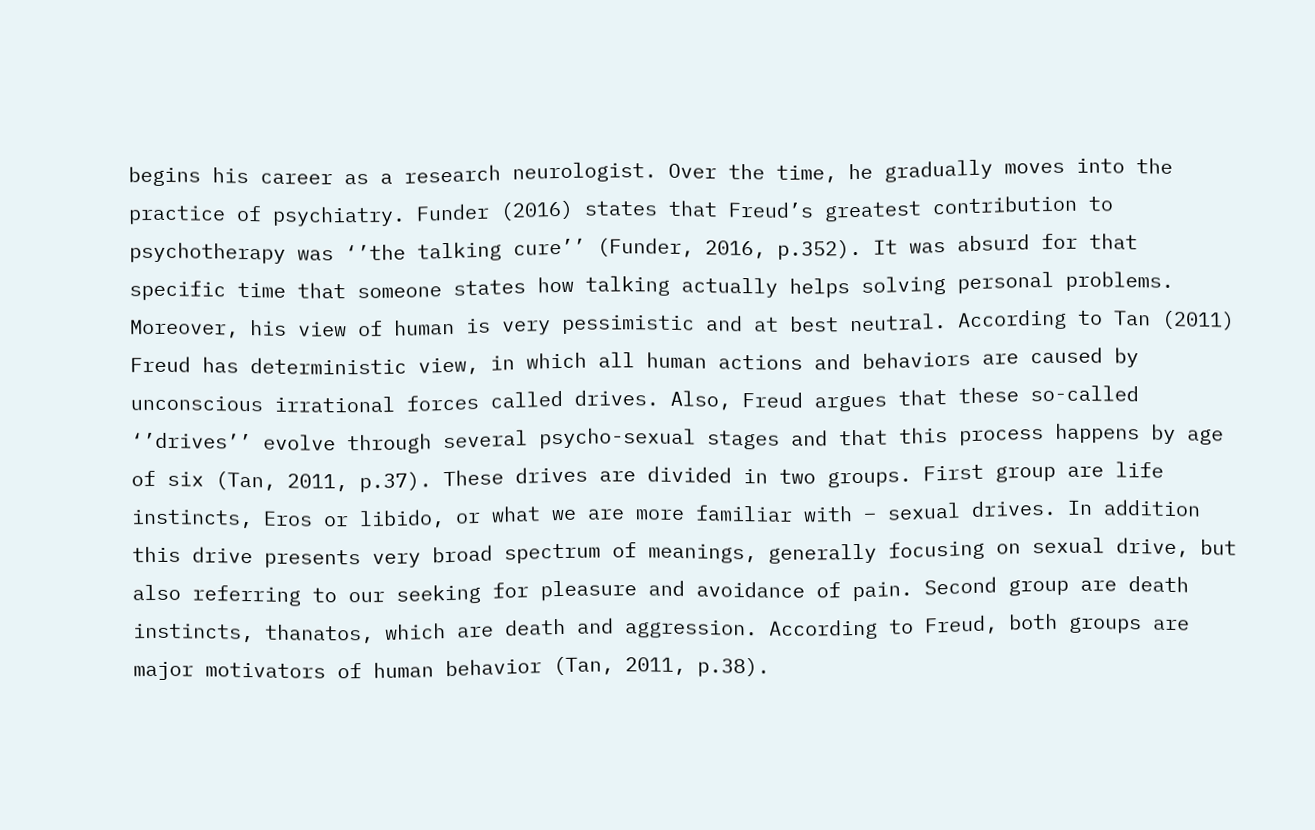begins his career as a research neurologist. Over the time, he gradually moves into the practice of psychiatry. Funder (2016) states that Freud’s greatest contribution to psychotherapy was ‘’the talking cure’’ (Funder, 2016, p.352). It was absurd for that specific time that someone states how talking actually helps solving personal problems. Moreover, his view of human is very pessimistic and at best neutral. According to Tan (2011) Freud has deterministic view, in which all human actions and behaviors are caused by unconscious irrational forces called drives. Also, Freud argues that these so-called ‘’drives’’ evolve through several psycho-sexual stages and that this process happens by age of six (Tan, 2011, p.37). These drives are divided in two groups. First group are life instincts, Eros or libido, or what we are more familiar with – sexual drives. In addition this drive presents very broad spectrum of meanings, generally focusing on sexual drive, but also referring to our seeking for pleasure and avoidance of pain. Second group are death instincts, thanatos, which are death and aggression. According to Freud, both groups are major motivators of human behavior (Tan, 2011, p.38).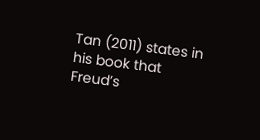Tan (2011) states in his book that Freud’s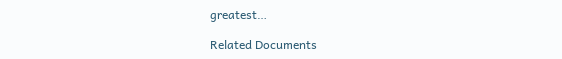greatest…

Related Documents